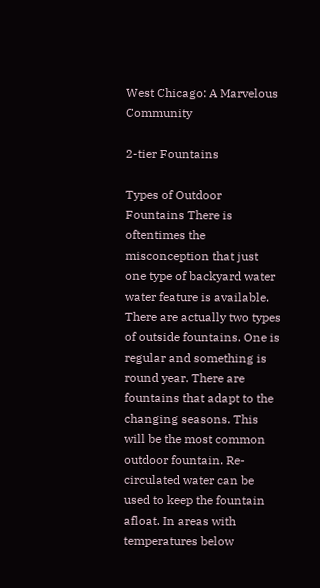West Chicago: A Marvelous Community

2-tier Fountains

Types of Outdoor Fountains There is oftentimes the misconception that just one type of backyard water water feature is available. There are actually two types of outside fountains. One is regular and something is round year. There are fountains that adapt to the changing seasons. This will be the most common outdoor fountain. Re-circulated water can be used to keep the fountain afloat. In areas with temperatures below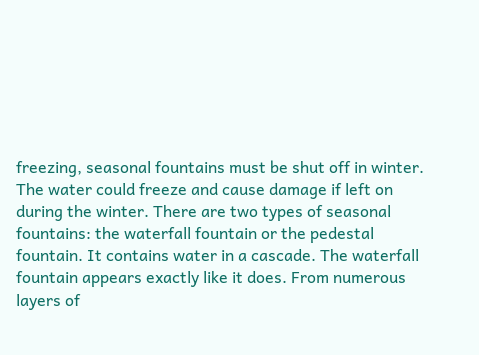freezing, seasonal fountains must be shut off in winter. The water could freeze and cause damage if left on during the winter. There are two types of seasonal fountains: the waterfall fountain or the pedestal fountain. It contains water in a cascade. The waterfall fountain appears exactly like it does. From numerous layers of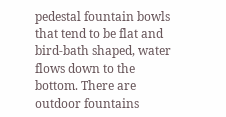pedestal fountain bowls that tend to be flat and bird-bath shaped, water flows down to the bottom. There are outdoor fountains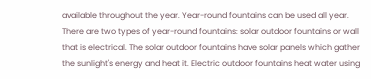available throughout the year. Year-round fountains can be used all year. There are two types of year-round fountains: solar outdoor fountains or wall that is electrical. The solar outdoor fountains have solar panels which gather the sunlight's energy and heat it. Electric outdoor fountains heat water using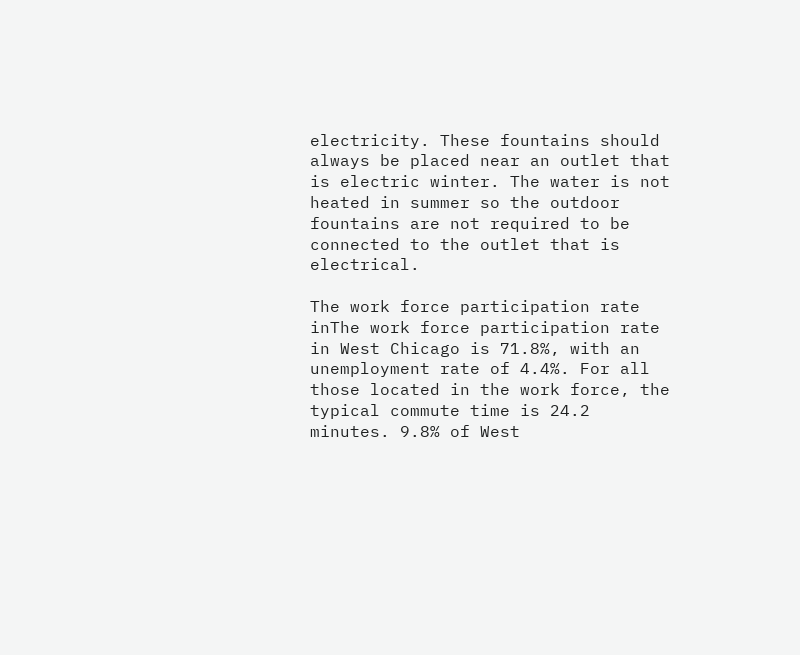electricity. These fountains should always be placed near an outlet that is electric winter. The water is not heated in summer so the outdoor fountains are not required to be connected to the outlet that is electrical.

The work force participation rate inThe work force participation rate in West Chicago is 71.8%, with an unemployment rate of 4.4%. For all those located in the work force, the typical commute time is 24.2 minutes. 9.8% of West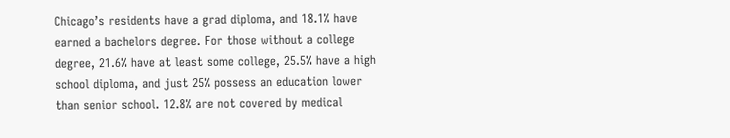Chicago’s residents have a grad diploma, and 18.1% have earned a bachelors degree. For those without a college degree, 21.6% have at least some college, 25.5% have a high school diploma, and just 25% possess an education lower than senior school. 12.8% are not covered by medical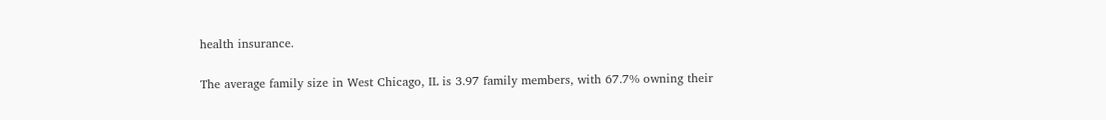health insurance.

The average family size in West Chicago, IL is 3.97 family members, with 67.7% owning their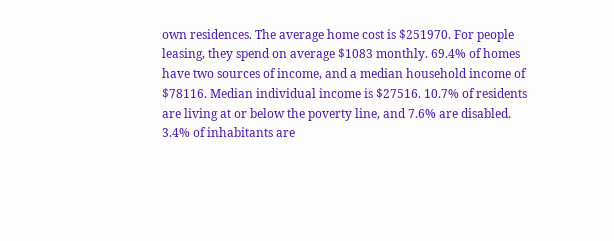own residences. The average home cost is $251970. For people leasing, they spend on average $1083 monthly. 69.4% of homes have two sources of income, and a median household income of $78116. Median individual income is $27516. 10.7% of residents are living at or below the poverty line, and 7.6% are disabled. 3.4% of inhabitants are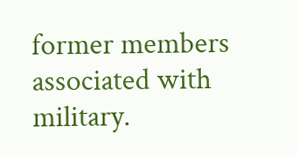former members associated with military.